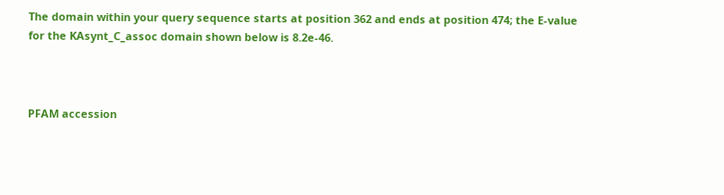The domain within your query sequence starts at position 362 and ends at position 474; the E-value for the KAsynt_C_assoc domain shown below is 8.2e-46.



PFAM accession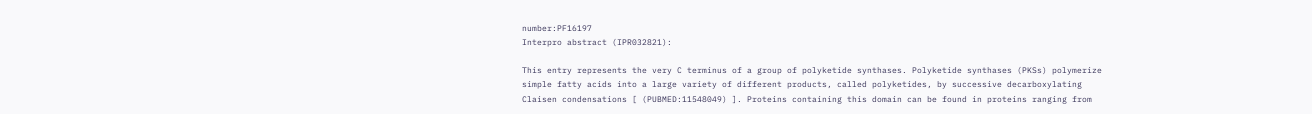number:PF16197
Interpro abstract (IPR032821):

This entry represents the very C terminus of a group of polyketide synthases. Polyketide synthases (PKSs) polymerize simple fatty acids into a large variety of different products, called polyketides, by successive decarboxylating Claisen condensations [ (PUBMED:11548049) ]. Proteins containing this domain can be found in proteins ranging from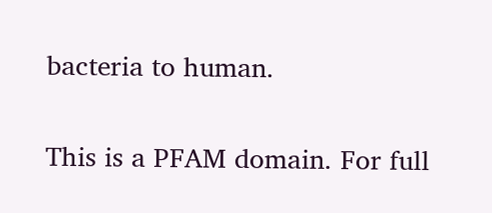bacteria to human.

This is a PFAM domain. For full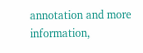annotation and more information,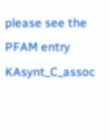please see the PFAM entry KAsynt_C_assoc